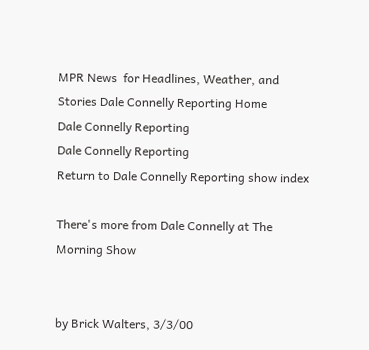MPR News  for Headlines, Weather, and Stories Dale Connelly Reporting Home
Dale Connelly Reporting
Dale Connelly Reporting
Return to Dale Connelly Reporting show index

There's more from Dale Connelly at The Morning Show


by Brick Walters, 3/3/00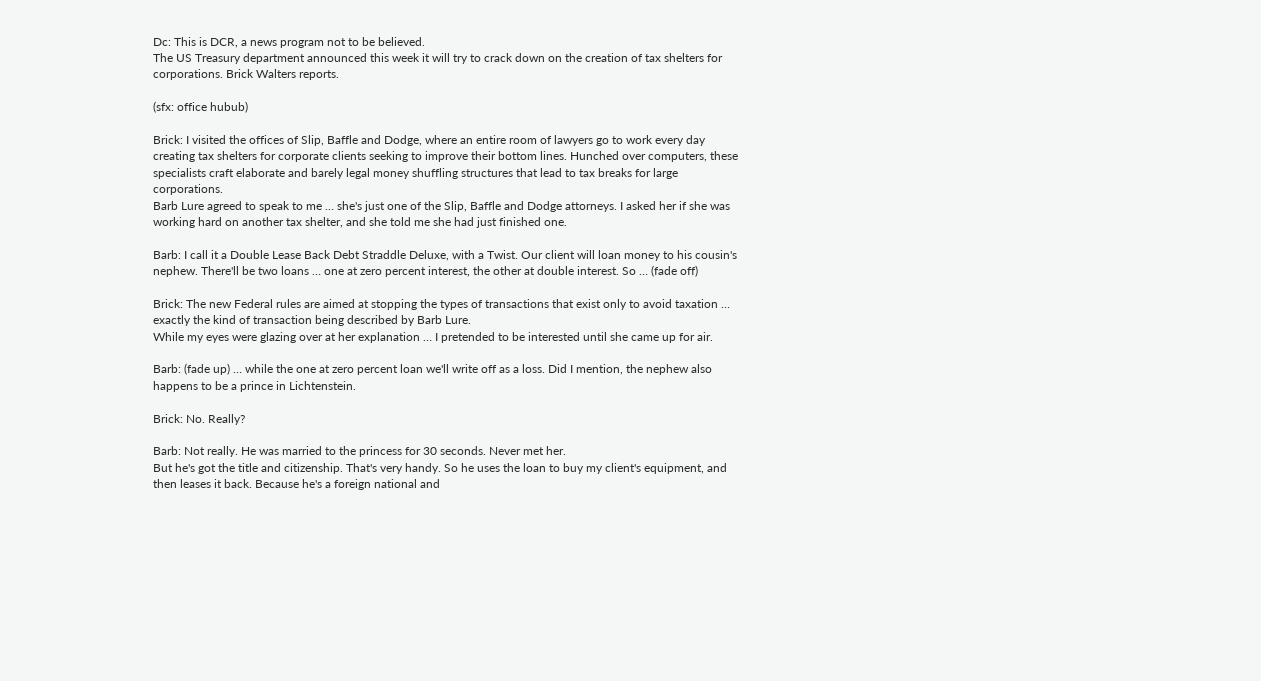Dc: This is DCR, a news program not to be believed.
The US Treasury department announced this week it will try to crack down on the creation of tax shelters for corporations. Brick Walters reports.

(sfx: office hubub)

Brick: I visited the offices of Slip, Baffle and Dodge, where an entire room of lawyers go to work every day creating tax shelters for corporate clients seeking to improve their bottom lines. Hunched over computers, these specialists craft elaborate and barely legal money shuffling structures that lead to tax breaks for large corporations.
Barb Lure agreed to speak to me … she's just one of the Slip, Baffle and Dodge attorneys. I asked her if she was working hard on another tax shelter, and she told me she had just finished one.

Barb: I call it a Double Lease Back Debt Straddle Deluxe, with a Twist. Our client will loan money to his cousin's nephew. There'll be two loans … one at zero percent interest, the other at double interest. So … (fade off)

Brick: The new Federal rules are aimed at stopping the types of transactions that exist only to avoid taxation … exactly the kind of transaction being described by Barb Lure.
While my eyes were glazing over at her explanation … I pretended to be interested until she came up for air.

Barb: (fade up) … while the one at zero percent loan we'll write off as a loss. Did I mention, the nephew also happens to be a prince in Lichtenstein.

Brick: No. Really?

Barb: Not really. He was married to the princess for 30 seconds. Never met her.
But he's got the title and citizenship. That's very handy. So he uses the loan to buy my client's equipment, and then leases it back. Because he's a foreign national and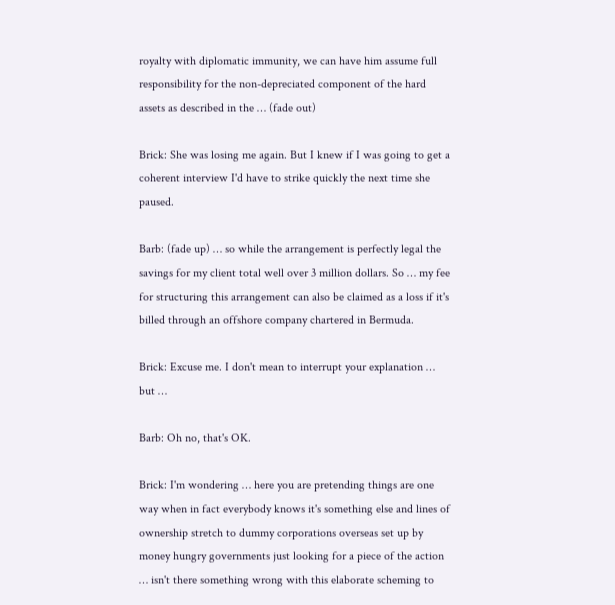royalty with diplomatic immunity, we can have him assume full responsibility for the non-depreciated component of the hard assets as described in the … (fade out)

Brick: She was losing me again. But I knew if I was going to get a coherent interview I'd have to strike quickly the next time she paused.

Barb: (fade up) … so while the arrangement is perfectly legal the savings for my client total well over 3 million dollars. So … my fee for structuring this arrangement can also be claimed as a loss if it's billed through an offshore company chartered in Bermuda.

Brick: Excuse me. I don't mean to interrupt your explanation … but …

Barb: Oh no, that's OK.

Brick: I'm wondering … here you are pretending things are one way when in fact everybody knows it's something else and lines of ownership stretch to dummy corporations overseas set up by money hungry governments just looking for a piece of the action … isn't there something wrong with this elaborate scheming to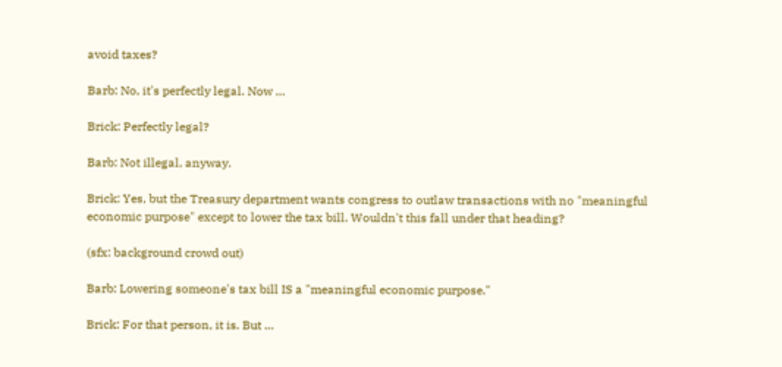avoid taxes?

Barb: No, it's perfectly legal. Now …

Brick: Perfectly legal?

Barb: Not illegal, anyway.

Brick: Yes, but the Treasury department wants congress to outlaw transactions with no "meaningful economic purpose" except to lower the tax bill. Wouldn't this fall under that heading?

(sfx: background crowd out)

Barb: Lowering someone's tax bill IS a "meaningful economic purpose."

Brick: For that person, it is. But …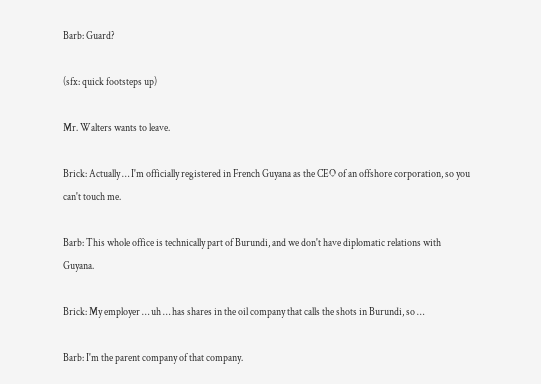Barb: Guard?

(sfx: quick footsteps up)

Mr. Walters wants to leave.

Brick: Actually … I'm officially registered in French Guyana as the CEO of an offshore corporation, so you can't touch me.

Barb: This whole office is technically part of Burundi, and we don't have diplomatic relations with Guyana.

Brick: My employer … uh … has shares in the oil company that calls the shots in Burundi, so …

Barb: I'm the parent company of that company.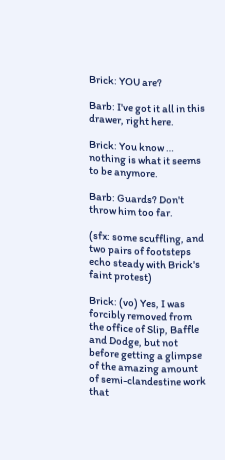Brick: YOU are?

Barb: I've got it all in this drawer, right here.

Brick: You know … nothing is what it seems to be anymore.

Barb: Guards? Don't throw him too far.

(sfx: some scuffling, and two pairs of footsteps echo steady with Brick's faint protest)

Brick: (vo) Yes, I was forcibly removed from the office of Slip, Baffle and Dodge, but not before getting a glimpse of the amazing amount of semi-clandestine work that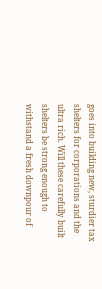goes into building new, sturdier tax shelters for corporations and the ultra rich. Will these carefully built shelters be strong enough to withstand a fresh downpour of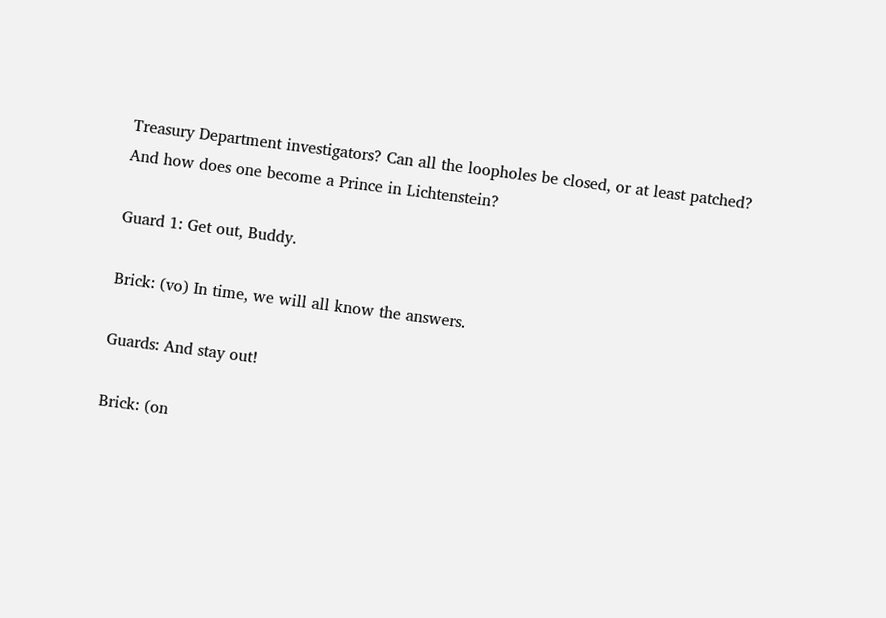Treasury Department investigators? Can all the loopholes be closed, or at least patched?
And how does one become a Prince in Lichtenstein?

Guard 1: Get out, Buddy.

Brick: (vo) In time, we will all know the answers.

Guards: And stay out!

Brick: (on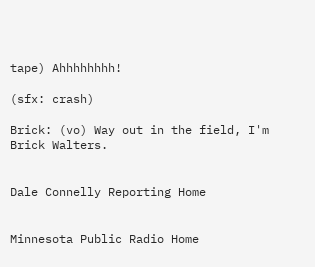tape) Ahhhhhhhh!

(sfx: crash)

Brick: (vo) Way out in the field, I'm Brick Walters.


Dale Connelly Reporting Home


Minnesota Public Radio Home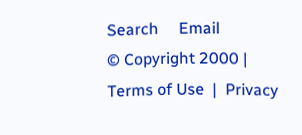Search     Email
© Copyright 2000 | Terms of Use  |  Privacy